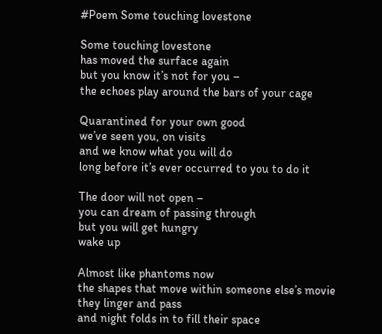#Poem Some touching lovestone

Some touching lovestone
has moved the surface again
but you know it’s not for you –
the echoes play around the bars of your cage

Quarantined for your own good
we’ve seen you, on visits
and we know what you will do
long before it’s ever occurred to you to do it

The door will not open –
you can dream of passing through
but you will get hungry
wake up

Almost like phantoms now
the shapes that move within someone else’s movie
they linger and pass
and night folds in to fill their space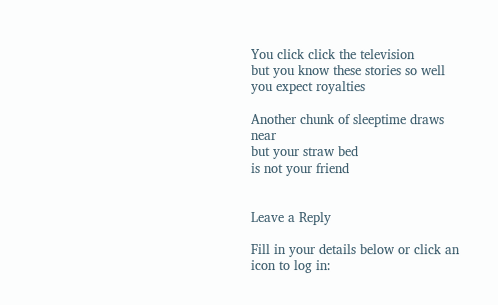You click click the television
but you know these stories so well
you expect royalties

Another chunk of sleeptime draws near
but your straw bed
is not your friend


Leave a Reply

Fill in your details below or click an icon to log in: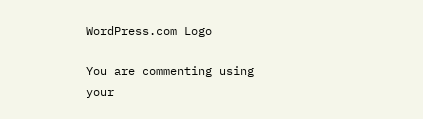WordPress.com Logo

You are commenting using your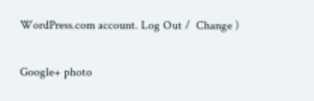WordPress.com account. Log Out /  Change )

Google+ photo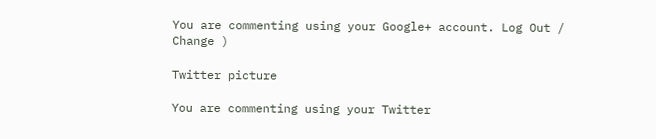You are commenting using your Google+ account. Log Out /  Change )

Twitter picture

You are commenting using your Twitter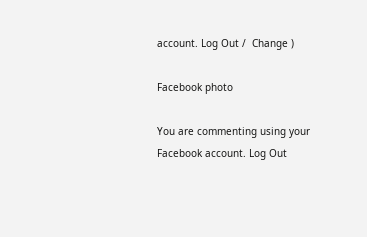account. Log Out /  Change )

Facebook photo

You are commenting using your Facebook account. Log Out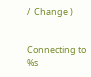/  Change )


Connecting to %s